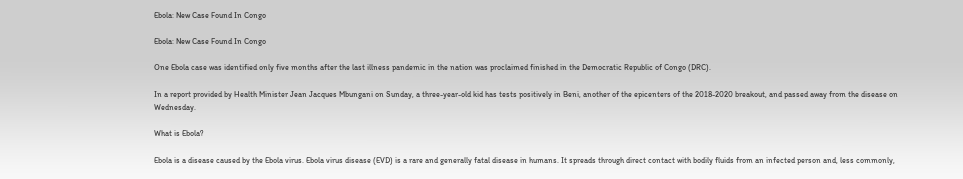Ebola: New Case Found In Congo

Ebola: New Case Found In Congo

One Ebola case was identified only five months after the last illness pandemic in the nation was proclaimed finished in the Democratic Republic of Congo (DRC).

In a report provided by Health Minister Jean Jacques Mbungani on Sunday, a three-year-old kid has tests positively in Beni, another of the epicenters of the 2018-2020 breakout, and passed away from the disease on Wednesday.

What is Ebola?

Ebola is a disease caused by the Ebola virus. Ebola virus disease (EVD) is a rare and generally fatal disease in humans. It spreads through direct contact with bodily fluids from an infected person and, less commonly,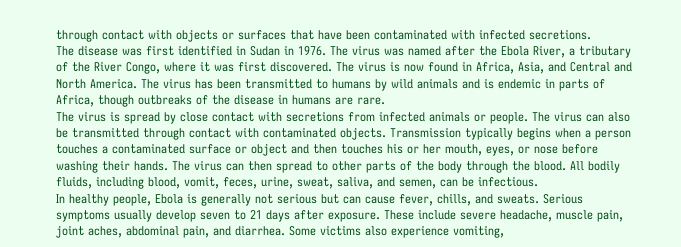through contact with objects or surfaces that have been contaminated with infected secretions.
The disease was first identified in Sudan in 1976. The virus was named after the Ebola River, a tributary of the River Congo, where it was first discovered. The virus is now found in Africa, Asia, and Central and North America. The virus has been transmitted to humans by wild animals and is endemic in parts of Africa, though outbreaks of the disease in humans are rare.
The virus is spread by close contact with secretions from infected animals or people. The virus can also be transmitted through contact with contaminated objects. Transmission typically begins when a person touches a contaminated surface or object and then touches his or her mouth, eyes, or nose before washing their hands. The virus can then spread to other parts of the body through the blood. All bodily fluids, including blood, vomit, feces, urine, sweat, saliva, and semen, can be infectious.
In healthy people, Ebola is generally not serious but can cause fever, chills, and sweats. Serious symptoms usually develop seven to 21 days after exposure. These include severe headache, muscle pain, joint aches, abdominal pain, and diarrhea. Some victims also experience vomiting,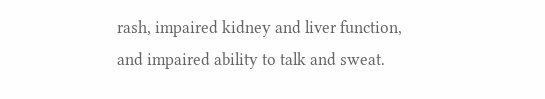rash, impaired kidney and liver function, and impaired ability to talk and sweat.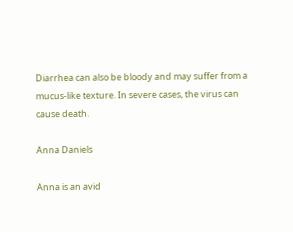Diarrhea can also be bloody and may suffer from a mucus-like texture. In severe cases, the virus can cause death.

Anna Daniels

Anna is an avid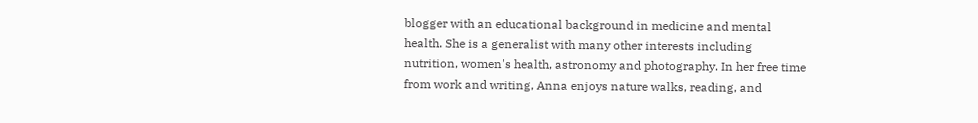blogger with an educational background in medicine and mental health. She is a generalist with many other interests including nutrition, women's health, astronomy and photography. In her free time from work and writing, Anna enjoys nature walks, reading, and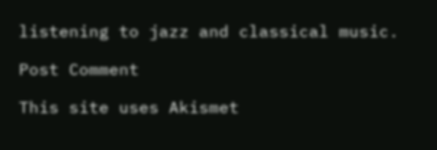listening to jazz and classical music.

Post Comment

This site uses Akismet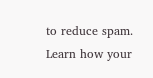to reduce spam. Learn how your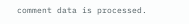comment data is processed.